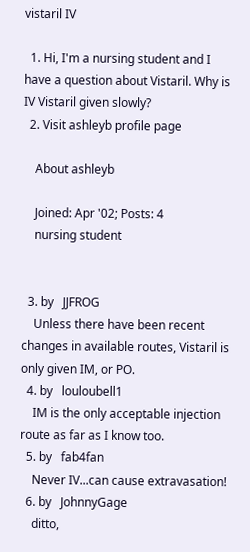vistaril IV

  1. Hi, I'm a nursing student and I have a question about Vistaril. Why is IV Vistaril given slowly?
  2. Visit ashleyb profile page

    About ashleyb

    Joined: Apr '02; Posts: 4
    nursing student


  3. by   JJFROG
    Unless there have been recent changes in available routes, Vistaril is only given IM, or PO.
  4. by   louloubell1
    IM is the only acceptable injection route as far as I know too.
  5. by   fab4fan
    Never IV...can cause extravasation!
  6. by   JohnnyGage
    ditto,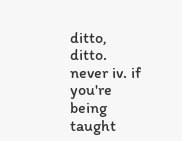ditto, ditto. never iv. if you're being taught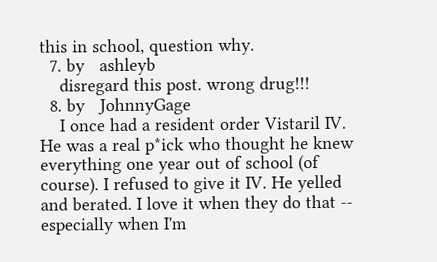this in school, question why.
  7. by   ashleyb
    disregard this post. wrong drug!!!
  8. by   JohnnyGage
    I once had a resident order Vistaril IV. He was a real p*ick who thought he knew everything one year out of school (of course). I refused to give it IV. He yelled and berated. I love it when they do that -- especially when I'm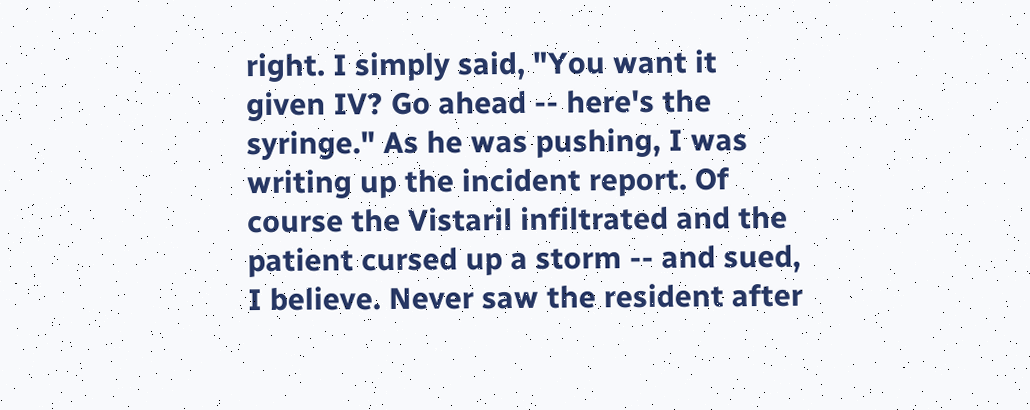right. I simply said, "You want it given IV? Go ahead -- here's the syringe." As he was pushing, I was writing up the incident report. Of course the Vistaril infiltrated and the patient cursed up a storm -- and sued, I believe. Never saw the resident after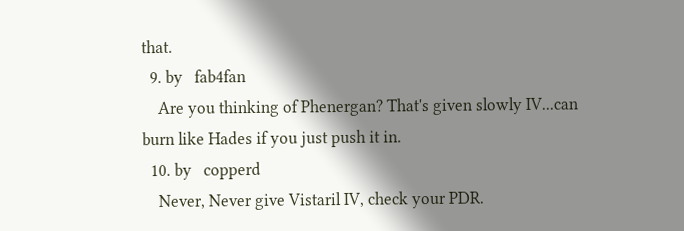that.
  9. by   fab4fan
    Are you thinking of Phenergan? That's given slowly IV...can burn like Hades if you just push it in.
  10. by   copperd
    Never, Never give Vistaril IV, check your PDR.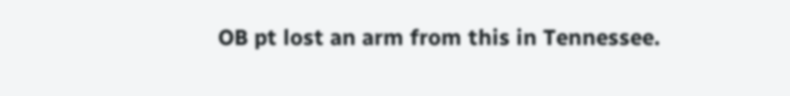OB pt lost an arm from this in Tennessee.